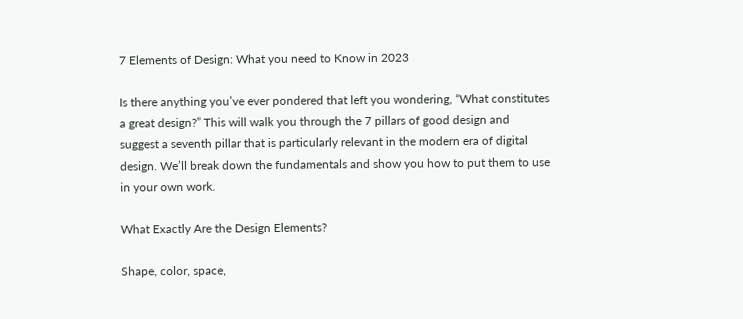7 Elements of Design: What you need to Know in 2023

Is there anything you’ve ever pondered that left you wondering, “What constitutes a great design?” This will walk you through the 7 pillars of good design and suggest a seventh pillar that is particularly relevant in the modern era of digital design. We’ll break down the fundamentals and show you how to put them to use in your own work.

What Exactly Are the Design Elements?

Shape, color, space,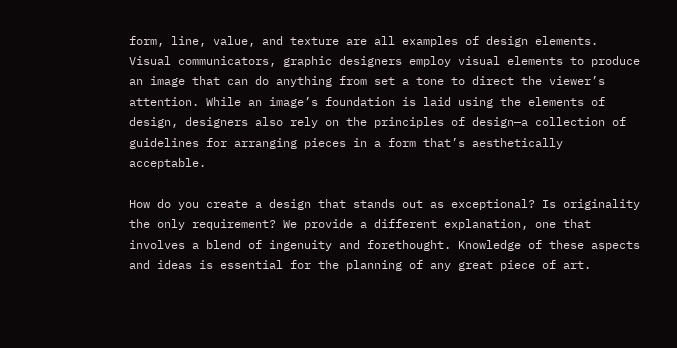form, line, value, and texture are all examples of design elements. Visual communicators, graphic designers employ visual elements to produce an image that can do anything from set a tone to direct the viewer’s attention. While an image’s foundation is laid using the elements of design, designers also rely on the principles of design—a collection of guidelines for arranging pieces in a form that’s aesthetically acceptable.

How do you create a design that stands out as exceptional? Is originality the only requirement? We provide a different explanation, one that involves a blend of ingenuity and forethought. Knowledge of these aspects and ideas is essential for the planning of any great piece of art.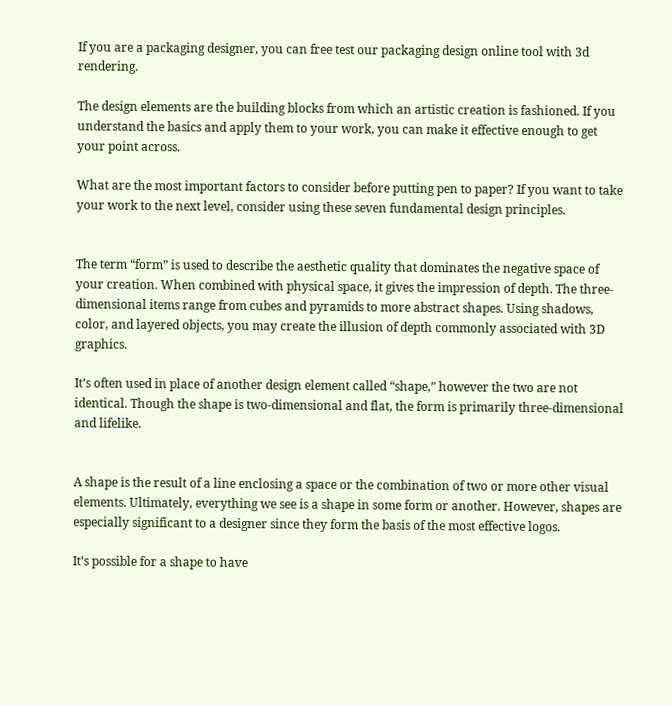If you are a packaging designer, you can free test our packaging design online tool with 3d rendering.

The design elements are the building blocks from which an artistic creation is fashioned. If you understand the basics and apply them to your work, you can make it effective enough to get your point across.

What are the most important factors to consider before putting pen to paper? If you want to take your work to the next level, consider using these seven fundamental design principles.


The term “form” is used to describe the aesthetic quality that dominates the negative space of your creation. When combined with physical space, it gives the impression of depth. The three-dimensional items range from cubes and pyramids to more abstract shapes. Using shadows, color, and layered objects, you may create the illusion of depth commonly associated with 3D graphics.

It’s often used in place of another design element called “shape,” however the two are not identical. Though the shape is two-dimensional and flat, the form is primarily three-dimensional and lifelike.


A shape is the result of a line enclosing a space or the combination of two or more other visual elements. Ultimately, everything we see is a shape in some form or another. However, shapes are especially significant to a designer since they form the basis of the most effective logos.

It’s possible for a shape to have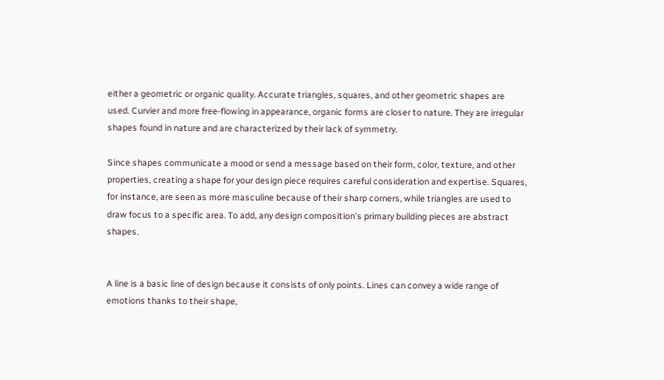either a geometric or organic quality. Accurate triangles, squares, and other geometric shapes are used. Curvier and more free-flowing in appearance, organic forms are closer to nature. They are irregular shapes found in nature and are characterized by their lack of symmetry.

Since shapes communicate a mood or send a message based on their form, color, texture, and other properties, creating a shape for your design piece requires careful consideration and expertise. Squares, for instance, are seen as more masculine because of their sharp corners, while triangles are used to draw focus to a specific area. To add, any design composition’s primary building pieces are abstract shapes.


A line is a basic line of design because it consists of only points. Lines can convey a wide range of emotions thanks to their shape,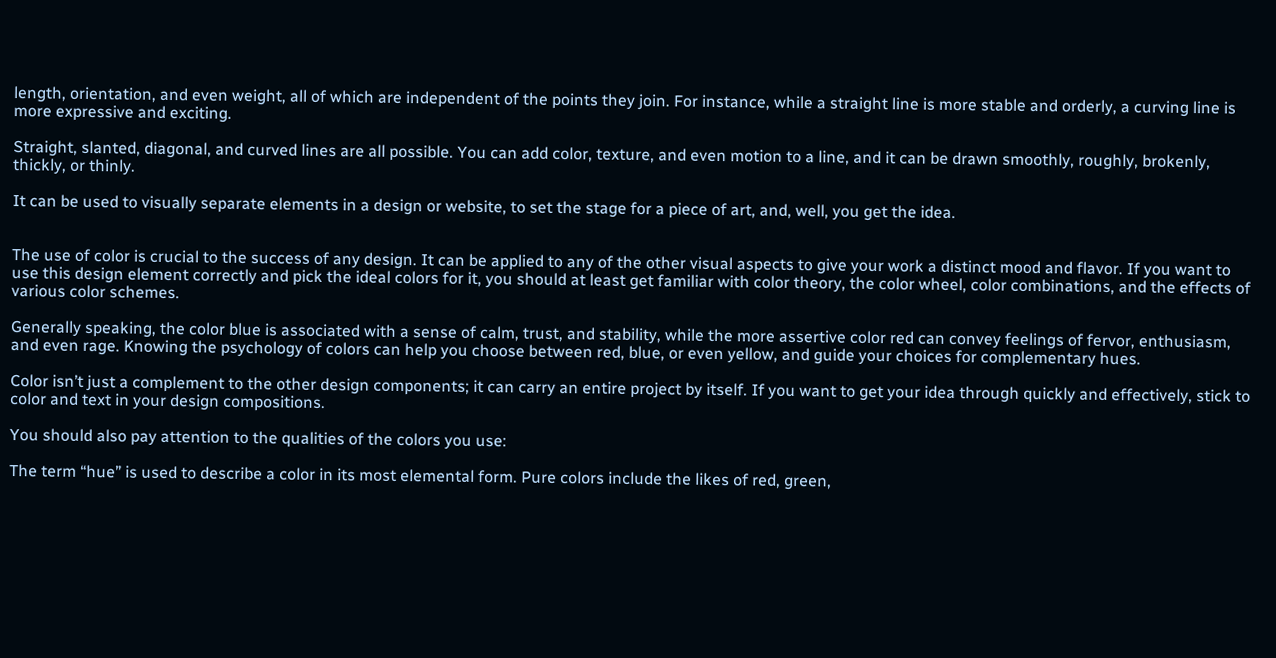length, orientation, and even weight, all of which are independent of the points they join. For instance, while a straight line is more stable and orderly, a curving line is more expressive and exciting.

Straight, slanted, diagonal, and curved lines are all possible. You can add color, texture, and even motion to a line, and it can be drawn smoothly, roughly, brokenly, thickly, or thinly.

It can be used to visually separate elements in a design or website, to set the stage for a piece of art, and, well, you get the idea.


The use of color is crucial to the success of any design. It can be applied to any of the other visual aspects to give your work a distinct mood and flavor. If you want to use this design element correctly and pick the ideal colors for it, you should at least get familiar with color theory, the color wheel, color combinations, and the effects of various color schemes.

Generally speaking, the color blue is associated with a sense of calm, trust, and stability, while the more assertive color red can convey feelings of fervor, enthusiasm, and even rage. Knowing the psychology of colors can help you choose between red, blue, or even yellow, and guide your choices for complementary hues.

Color isn’t just a complement to the other design components; it can carry an entire project by itself. If you want to get your idea through quickly and effectively, stick to color and text in your design compositions.

You should also pay attention to the qualities of the colors you use:

The term “hue” is used to describe a color in its most elemental form. Pure colors include the likes of red, green,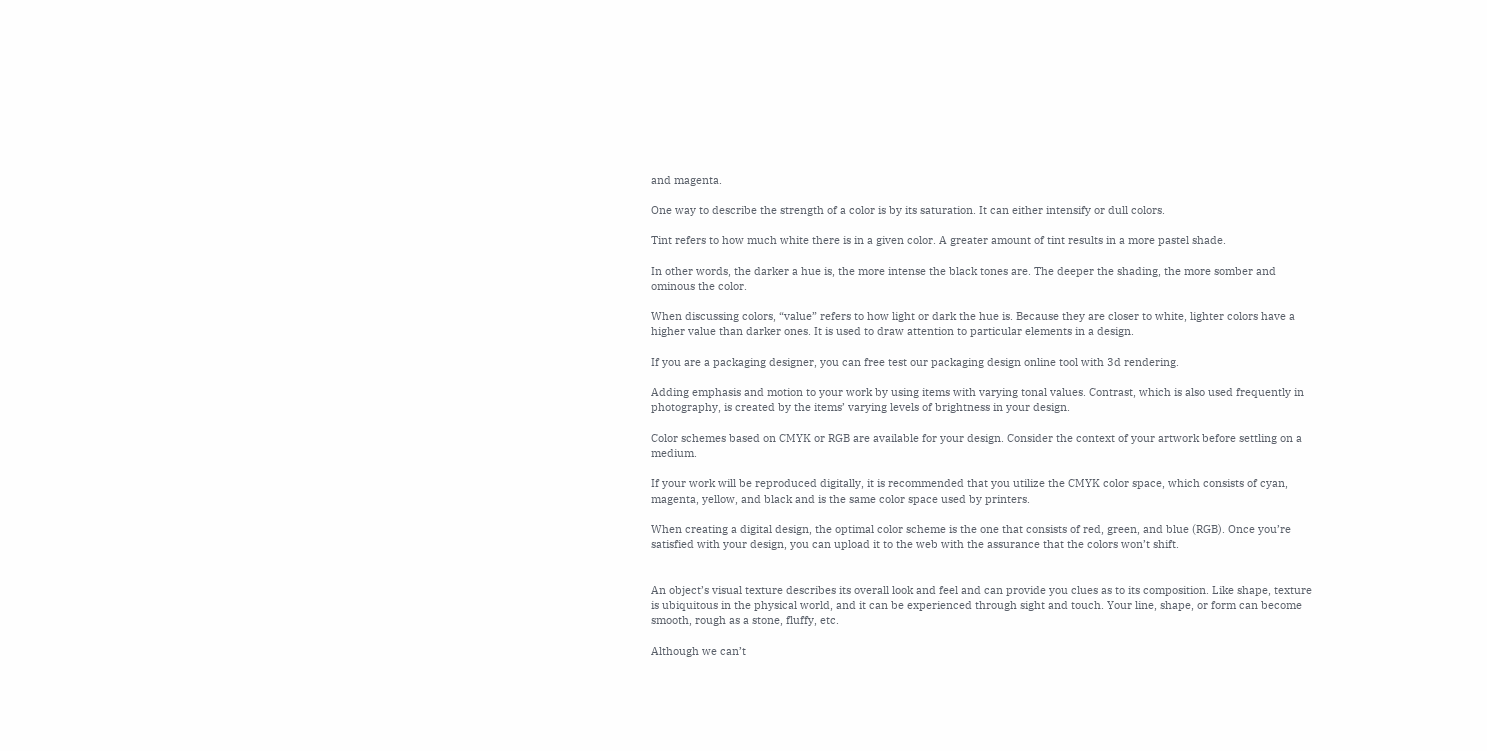and magenta.

One way to describe the strength of a color is by its saturation. It can either intensify or dull colors.

Tint refers to how much white there is in a given color. A greater amount of tint results in a more pastel shade.

In other words, the darker a hue is, the more intense the black tones are. The deeper the shading, the more somber and ominous the color.

When discussing colors, “value” refers to how light or dark the hue is. Because they are closer to white, lighter colors have a higher value than darker ones. It is used to draw attention to particular elements in a design.

If you are a packaging designer, you can free test our packaging design online tool with 3d rendering.

Adding emphasis and motion to your work by using items with varying tonal values. Contrast, which is also used frequently in photography, is created by the items’ varying levels of brightness in your design.

Color schemes based on CMYK or RGB are available for your design. Consider the context of your artwork before settling on a medium.

If your work will be reproduced digitally, it is recommended that you utilize the CMYK color space, which consists of cyan, magenta, yellow, and black and is the same color space used by printers.

When creating a digital design, the optimal color scheme is the one that consists of red, green, and blue (RGB). Once you’re satisfied with your design, you can upload it to the web with the assurance that the colors won’t shift.


An object’s visual texture describes its overall look and feel and can provide you clues as to its composition. Like shape, texture is ubiquitous in the physical world, and it can be experienced through sight and touch. Your line, shape, or form can become smooth, rough as a stone, fluffy, etc.

Although we can’t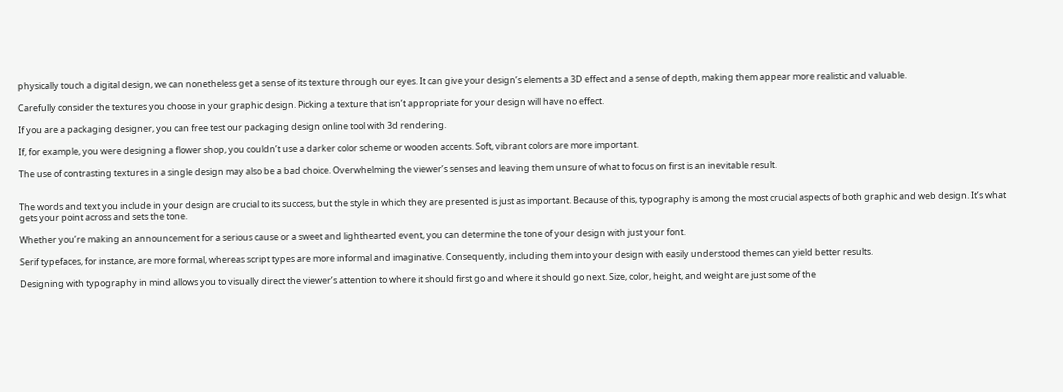physically touch a digital design, we can nonetheless get a sense of its texture through our eyes. It can give your design’s elements a 3D effect and a sense of depth, making them appear more realistic and valuable.

Carefully consider the textures you choose in your graphic design. Picking a texture that isn’t appropriate for your design will have no effect.

If you are a packaging designer, you can free test our packaging design online tool with 3d rendering.

If, for example, you were designing a flower shop, you couldn’t use a darker color scheme or wooden accents. Soft, vibrant colors are more important.

The use of contrasting textures in a single design may also be a bad choice. Overwhelming the viewer’s senses and leaving them unsure of what to focus on first is an inevitable result.


The words and text you include in your design are crucial to its success, but the style in which they are presented is just as important. Because of this, typography is among the most crucial aspects of both graphic and web design. It’s what gets your point across and sets the tone.

Whether you’re making an announcement for a serious cause or a sweet and lighthearted event, you can determine the tone of your design with just your font.

Serif typefaces, for instance, are more formal, whereas script types are more informal and imaginative. Consequently, including them into your design with easily understood themes can yield better results.

Designing with typography in mind allows you to visually direct the viewer’s attention to where it should first go and where it should go next. Size, color, height, and weight are just some of the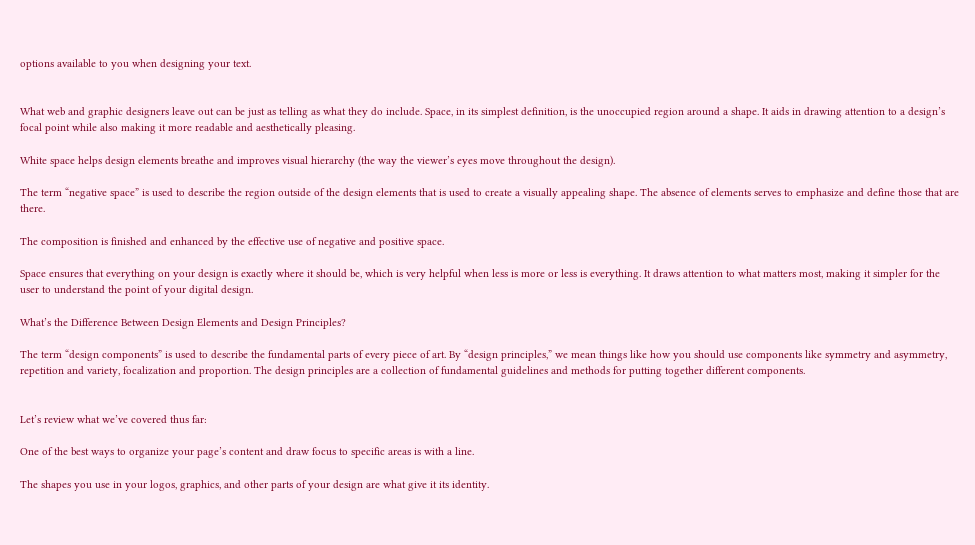options available to you when designing your text.


What web and graphic designers leave out can be just as telling as what they do include. Space, in its simplest definition, is the unoccupied region around a shape. It aids in drawing attention to a design’s focal point while also making it more readable and aesthetically pleasing.

White space helps design elements breathe and improves visual hierarchy (the way the viewer’s eyes move throughout the design).

The term “negative space” is used to describe the region outside of the design elements that is used to create a visually appealing shape. The absence of elements serves to emphasize and define those that are there.

The composition is finished and enhanced by the effective use of negative and positive space.

Space ensures that everything on your design is exactly where it should be, which is very helpful when less is more or less is everything. It draws attention to what matters most, making it simpler for the user to understand the point of your digital design.

What’s the Difference Between Design Elements and Design Principles?

The term “design components” is used to describe the fundamental parts of every piece of art. By “design principles,” we mean things like how you should use components like symmetry and asymmetry, repetition and variety, focalization and proportion. The design principles are a collection of fundamental guidelines and methods for putting together different components.


Let’s review what we’ve covered thus far:

One of the best ways to organize your page’s content and draw focus to specific areas is with a line.

The shapes you use in your logos, graphics, and other parts of your design are what give it its identity.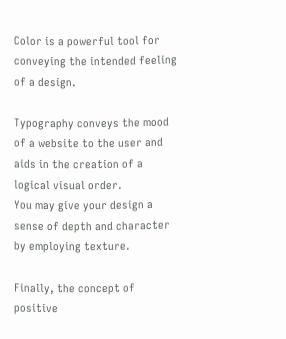Color is a powerful tool for conveying the intended feeling of a design.

Typography conveys the mood of a website to the user and aids in the creation of a logical visual order.
You may give your design a sense of depth and character by employing texture.

Finally, the concept of positive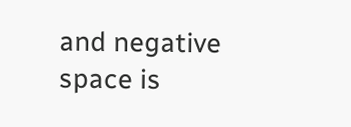and negative space is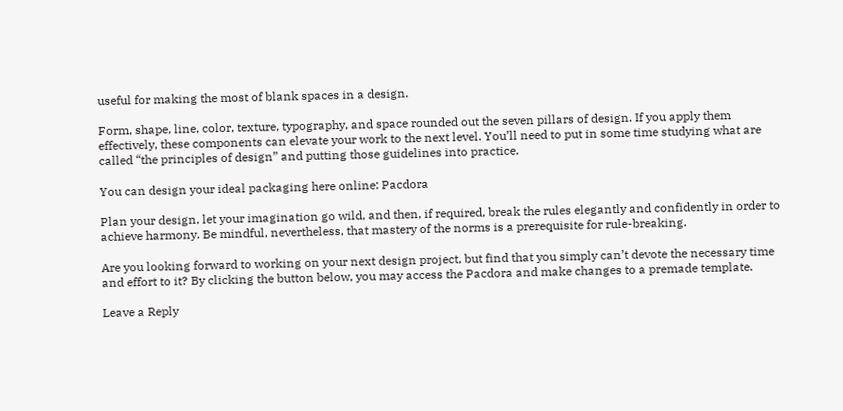useful for making the most of blank spaces in a design.

Form, shape, line, color, texture, typography, and space rounded out the seven pillars of design. If you apply them effectively, these components can elevate your work to the next level. You’ll need to put in some time studying what are called “the principles of design” and putting those guidelines into practice.

You can design your ideal packaging here online: Pacdora

Plan your design, let your imagination go wild, and then, if required, break the rules elegantly and confidently in order to achieve harmony. Be mindful, nevertheless, that mastery of the norms is a prerequisite for rule-breaking.

Are you looking forward to working on your next design project, but find that you simply can’t devote the necessary time and effort to it? By clicking the button below, you may access the Pacdora and make changes to a premade template.

Leave a Reply